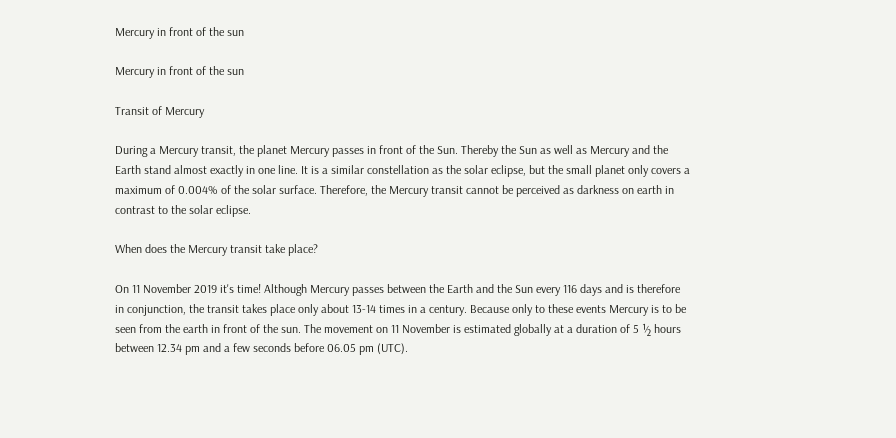Mercury in front of the sun

Mercury in front of the sun

Transit of Mercury

During a Mercury transit, the planet Mercury passes in front of the Sun. Thereby the Sun as well as Mercury and the Earth stand almost exactly in one line. It is a similar constellation as the solar eclipse, but the small planet only covers a maximum of 0.004% of the solar surface. Therefore, the Mercury transit cannot be perceived as darkness on earth in contrast to the solar eclipse.

When does the Mercury transit take place?

On 11 November 2019 it's time! Although Mercury passes between the Earth and the Sun every 116 days and is therefore in conjunction, the transit takes place only about 13-14 times in a century. Because only to these events Mercury is to be seen from the earth in front of the sun. The movement on 11 November is estimated globally at a duration of 5 ½ hours between 12.34 pm and a few seconds before 06.05 pm (UTC).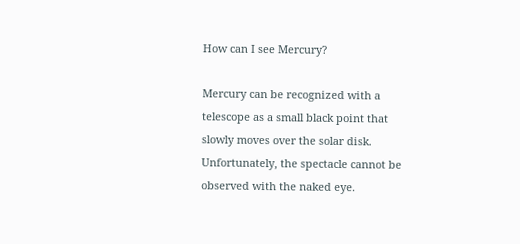How can I see Mercury?

Mercury can be recognized with a telescope as a small black point that slowly moves over the solar disk. Unfortunately, the spectacle cannot be observed with the naked eye.